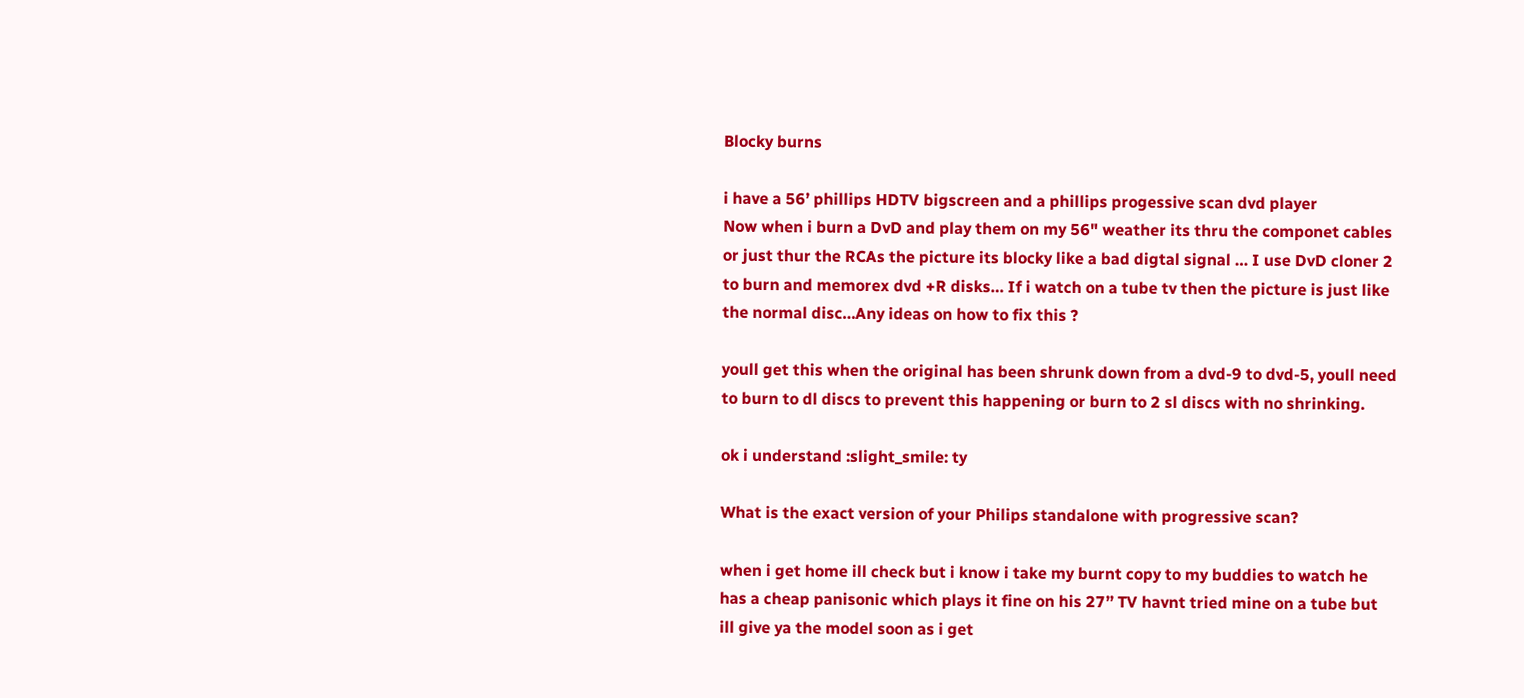Blocky burns

i have a 56’ phillips HDTV bigscreen and a phillips progessive scan dvd player
Now when i burn a DvD and play them on my 56" weather its thru the componet cables or just thur the RCAs the picture its blocky like a bad digtal signal … I use DvD cloner 2 to burn and memorex dvd +R disks… If i watch on a tube tv then the picture is just like the normal disc…Any ideas on how to fix this ?

youll get this when the original has been shrunk down from a dvd-9 to dvd-5, youll need to burn to dl discs to prevent this happening or burn to 2 sl discs with no shrinking.

ok i understand :slight_smile: ty

What is the exact version of your Philips standalone with progressive scan?

when i get home ill check but i know i take my burnt copy to my buddies to watch he has a cheap panisonic which plays it fine on his 27’’ TV havnt tried mine on a tube but ill give ya the model soon as i get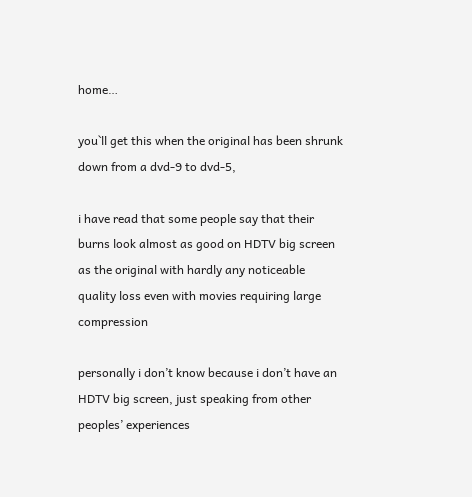home…

you`ll get this when the original has been shrunk down from a dvd-9 to dvd-5,

i have read that some people say that their burns look almost as good on HDTV big screen as the original with hardly any noticeable quality loss even with movies requiring large compression

personally i don’t know because i don’t have an HDTV big screen, just speaking from other peoples’ experiences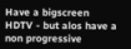Have a bigscreen HDTV - but alos have a non progressive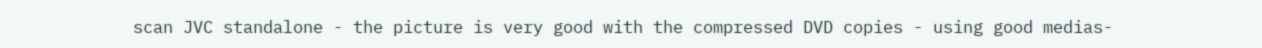scan JVC standalone - the picture is very good with the compressed DVD copies - using good medias-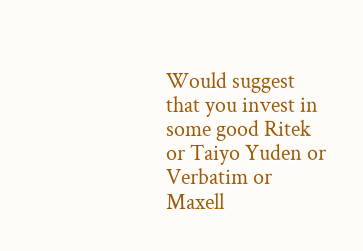Would suggest that you invest in some good Ritek or Taiyo Yuden or Verbatim or Maxell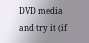DVD media and try it (if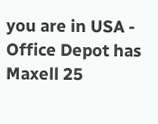you are in USA - Office Depot has Maxell 25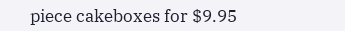piece cakeboxes for $9.95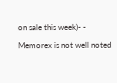on sale this week)- - Memorex is not well noted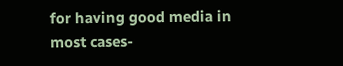for having good media in most cases-